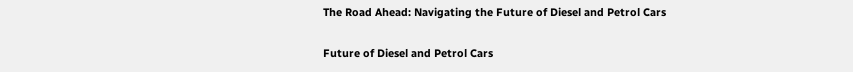The Road Ahead: Navigating the Future of Diesel and Petrol Cars

Future of Diesel and Petrol Cars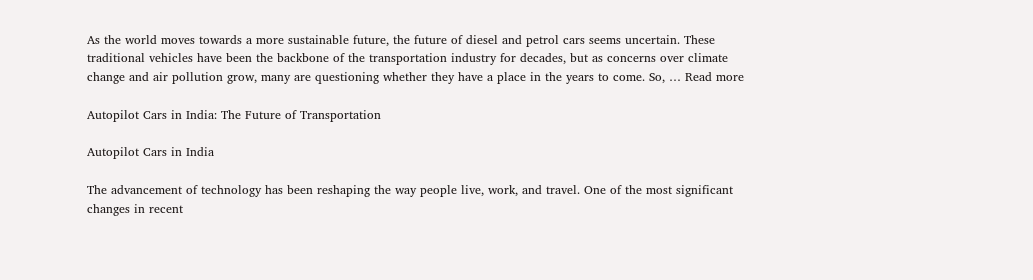As the world moves towards a more sustainable future, the future of diesel and petrol cars seems uncertain. These traditional vehicles have been the backbone of the transportation industry for decades, but as concerns over climate change and air pollution grow, many are questioning whether they have a place in the years to come. So, … Read more

Autopilot Cars in India: The Future of Transportation

Autopilot Cars in India

The advancement of technology has been reshaping the way people live, work, and travel. One of the most significant changes in recent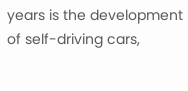years is the development of self-driving cars,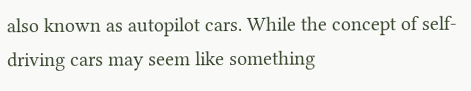also known as autopilot cars. While the concept of self-driving cars may seem like something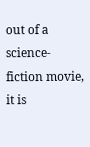out of a science-fiction movie, it is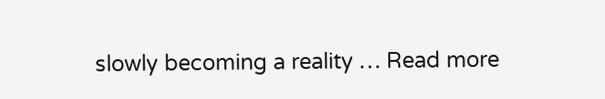slowly becoming a reality … Read more